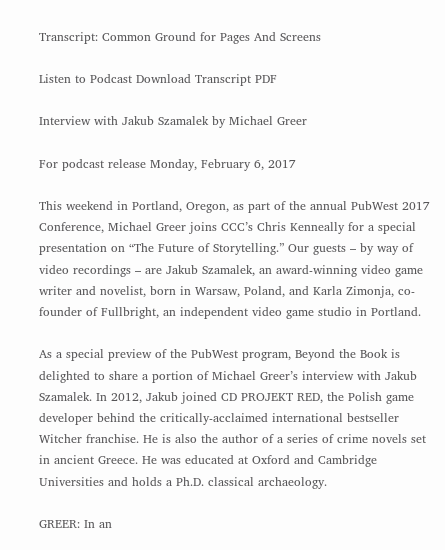Transcript: Common Ground for Pages And Screens

Listen to Podcast Download Transcript PDF

Interview with Jakub Szamalek by Michael Greer

For podcast release Monday, February 6, 2017

This weekend in Portland, Oregon, as part of the annual PubWest 2017 Conference, Michael Greer joins CCC’s Chris Kenneally for a special presentation on “The Future of Storytelling.” Our guests – by way of video recordings – are Jakub Szamalek, an award-winning video game writer and novelist, born in Warsaw, Poland, and Karla Zimonja, co-founder of Fullbright, an independent video game studio in Portland.

As a special preview of the PubWest program, Beyond the Book is delighted to share a portion of Michael Greer’s interview with Jakub Szamalek. In 2012, Jakub joined CD PROJEKT RED, the Polish game developer behind the critically-acclaimed international bestseller Witcher franchise. He is also the author of a series of crime novels set in ancient Greece. He was educated at Oxford and Cambridge Universities and holds a Ph.D. classical archaeology.

GREER: In an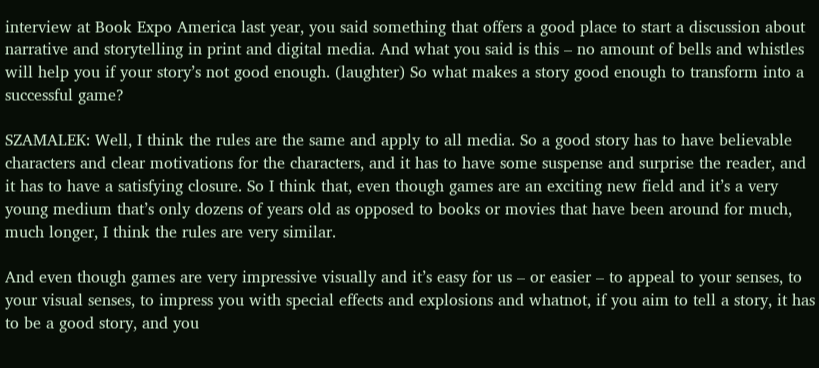interview at Book Expo America last year, you said something that offers a good place to start a discussion about narrative and storytelling in print and digital media. And what you said is this – no amount of bells and whistles will help you if your story’s not good enough. (laughter) So what makes a story good enough to transform into a successful game?

SZAMALEK: Well, I think the rules are the same and apply to all media. So a good story has to have believable characters and clear motivations for the characters, and it has to have some suspense and surprise the reader, and it has to have a satisfying closure. So I think that, even though games are an exciting new field and it’s a very young medium that’s only dozens of years old as opposed to books or movies that have been around for much, much longer, I think the rules are very similar.

And even though games are very impressive visually and it’s easy for us – or easier – to appeal to your senses, to your visual senses, to impress you with special effects and explosions and whatnot, if you aim to tell a story, it has to be a good story, and you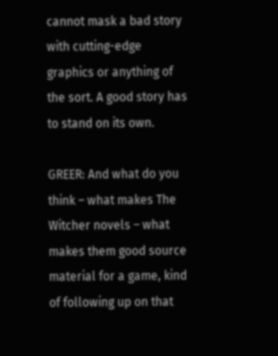cannot mask a bad story with cutting-edge graphics or anything of the sort. A good story has to stand on its own.

GREER: And what do you think – what makes The Witcher novels – what makes them good source material for a game, kind of following up on that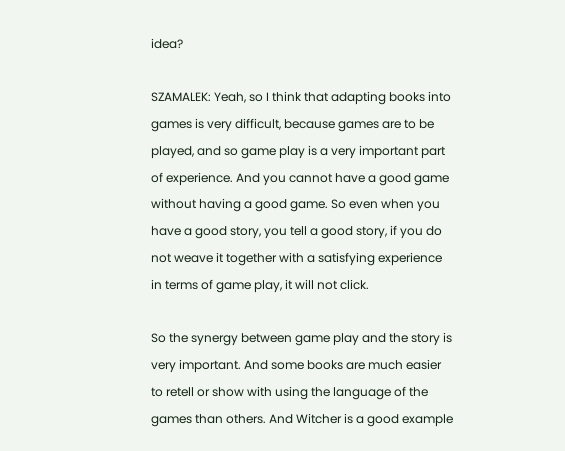idea?

SZAMALEK: Yeah, so I think that adapting books into games is very difficult, because games are to be played, and so game play is a very important part of experience. And you cannot have a good game without having a good game. So even when you have a good story, you tell a good story, if you do not weave it together with a satisfying experience in terms of game play, it will not click.

So the synergy between game play and the story is very important. And some books are much easier to retell or show with using the language of the games than others. And Witcher is a good example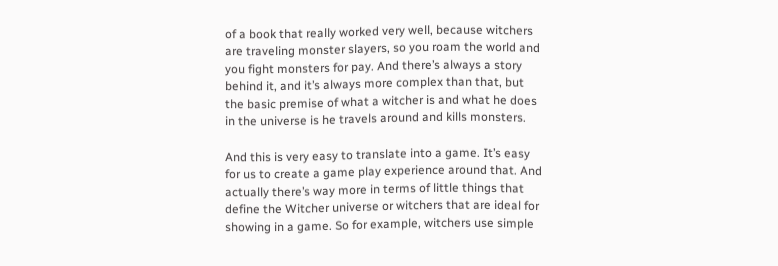of a book that really worked very well, because witchers are traveling monster slayers, so you roam the world and you fight monsters for pay. And there’s always a story behind it, and it’s always more complex than that, but the basic premise of what a witcher is and what he does in the universe is he travels around and kills monsters.

And this is very easy to translate into a game. It’s easy for us to create a game play experience around that. And actually there’s way more in terms of little things that define the Witcher universe or witchers that are ideal for showing in a game. So for example, witchers use simple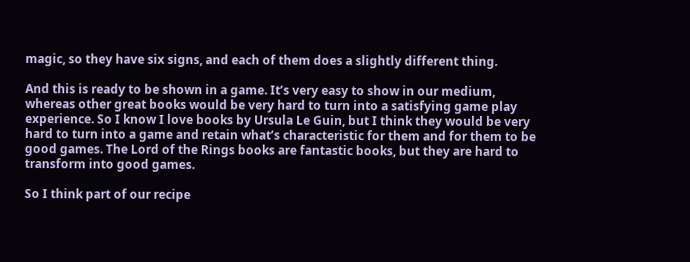magic, so they have six signs, and each of them does a slightly different thing.

And this is ready to be shown in a game. It’s very easy to show in our medium, whereas other great books would be very hard to turn into a satisfying game play experience. So I know I love books by Ursula Le Guin, but I think they would be very hard to turn into a game and retain what’s characteristic for them and for them to be good games. The Lord of the Rings books are fantastic books, but they are hard to transform into good games.

So I think part of our recipe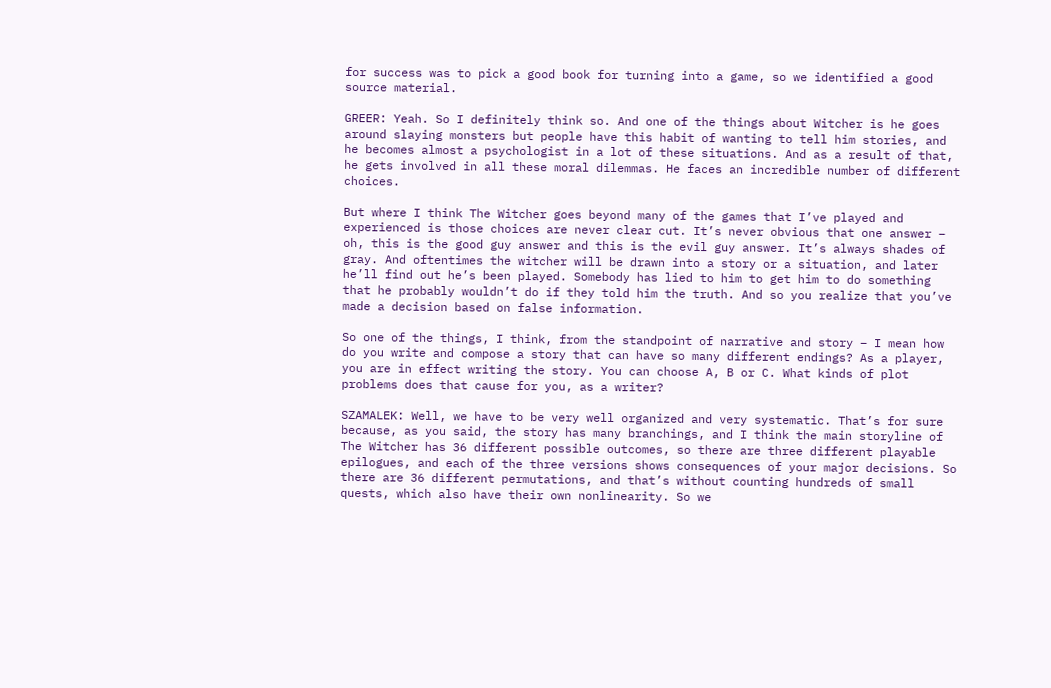for success was to pick a good book for turning into a game, so we identified a good source material.

GREER: Yeah. So I definitely think so. And one of the things about Witcher is he goes around slaying monsters but people have this habit of wanting to tell him stories, and he becomes almost a psychologist in a lot of these situations. And as a result of that, he gets involved in all these moral dilemmas. He faces an incredible number of different choices.

But where I think The Witcher goes beyond many of the games that I’ve played and experienced is those choices are never clear cut. It’s never obvious that one answer – oh, this is the good guy answer and this is the evil guy answer. It’s always shades of gray. And oftentimes the witcher will be drawn into a story or a situation, and later he’ll find out he’s been played. Somebody has lied to him to get him to do something that he probably wouldn’t do if they told him the truth. And so you realize that you’ve made a decision based on false information.

So one of the things, I think, from the standpoint of narrative and story – I mean how do you write and compose a story that can have so many different endings? As a player, you are in effect writing the story. You can choose A, B or C. What kinds of plot problems does that cause for you, as a writer?

SZAMALEK: Well, we have to be very well organized and very systematic. That’s for sure because, as you said, the story has many branchings, and I think the main storyline of The Witcher has 36 different possible outcomes, so there are three different playable epilogues, and each of the three versions shows consequences of your major decisions. So there are 36 different permutations, and that’s without counting hundreds of small quests, which also have their own nonlinearity. So we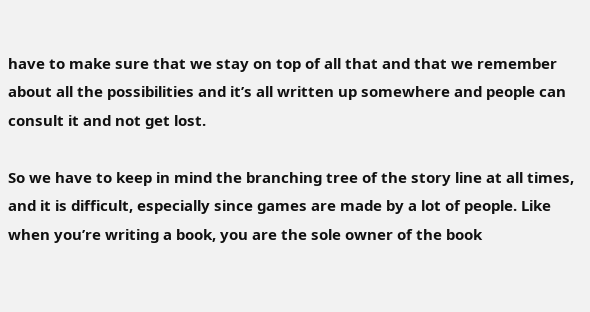have to make sure that we stay on top of all that and that we remember about all the possibilities and it’s all written up somewhere and people can consult it and not get lost.

So we have to keep in mind the branching tree of the story line at all times, and it is difficult, especially since games are made by a lot of people. Like when you’re writing a book, you are the sole owner of the book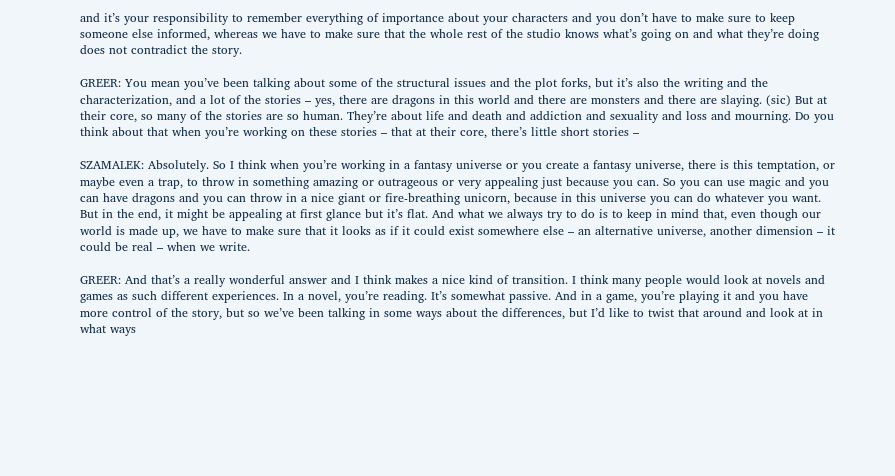and it’s your responsibility to remember everything of importance about your characters and you don’t have to make sure to keep someone else informed, whereas we have to make sure that the whole rest of the studio knows what’s going on and what they’re doing does not contradict the story.

GREER: You mean you’ve been talking about some of the structural issues and the plot forks, but it’s also the writing and the characterization, and a lot of the stories – yes, there are dragons in this world and there are monsters and there are slaying. (sic) But at their core, so many of the stories are so human. They’re about life and death and addiction and sexuality and loss and mourning. Do you think about that when you’re working on these stories – that at their core, there’s little short stories –

SZAMALEK: Absolutely. So I think when you’re working in a fantasy universe or you create a fantasy universe, there is this temptation, or maybe even a trap, to throw in something amazing or outrageous or very appealing just because you can. So you can use magic and you can have dragons and you can throw in a nice giant or fire-breathing unicorn, because in this universe you can do whatever you want. But in the end, it might be appealing at first glance but it’s flat. And what we always try to do is to keep in mind that, even though our world is made up, we have to make sure that it looks as if it could exist somewhere else – an alternative universe, another dimension – it could be real – when we write.

GREER: And that’s a really wonderful answer and I think makes a nice kind of transition. I think many people would look at novels and games as such different experiences. In a novel, you’re reading. It’s somewhat passive. And in a game, you’re playing it and you have more control of the story, but so we’ve been talking in some ways about the differences, but I’d like to twist that around and look at in what ways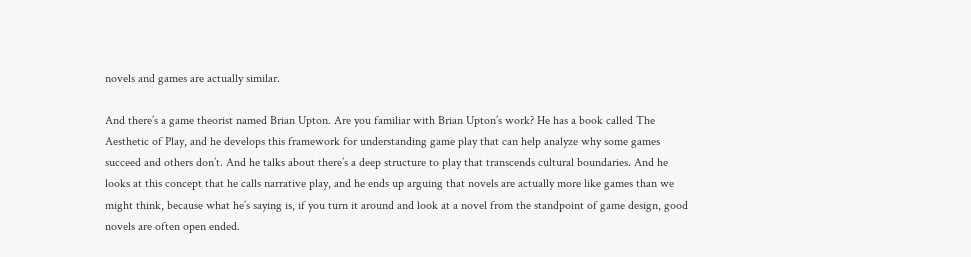novels and games are actually similar.

And there’s a game theorist named Brian Upton. Are you familiar with Brian Upton’s work? He has a book called The Aesthetic of Play, and he develops this framework for understanding game play that can help analyze why some games succeed and others don’t. And he talks about there’s a deep structure to play that transcends cultural boundaries. And he looks at this concept that he calls narrative play, and he ends up arguing that novels are actually more like games than we might think, because what he’s saying is, if you turn it around and look at a novel from the standpoint of game design, good novels are often open ended.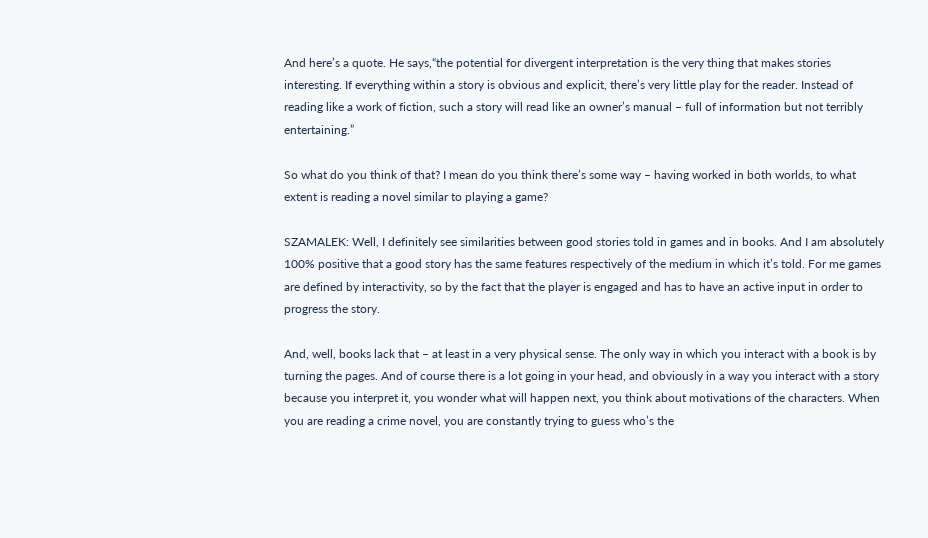And here’s a quote. He says,“the potential for divergent interpretation is the very thing that makes stories interesting. If everything within a story is obvious and explicit, there’s very little play for the reader. Instead of reading like a work of fiction, such a story will read like an owner’s manual – full of information but not terribly entertaining.”

So what do you think of that? I mean do you think there’s some way – having worked in both worlds, to what extent is reading a novel similar to playing a game?

SZAMALEK: Well, I definitely see similarities between good stories told in games and in books. And I am absolutely 100% positive that a good story has the same features respectively of the medium in which it’s told. For me games are defined by interactivity, so by the fact that the player is engaged and has to have an active input in order to progress the story.

And, well, books lack that – at least in a very physical sense. The only way in which you interact with a book is by turning the pages. And of course there is a lot going in your head, and obviously in a way you interact with a story because you interpret it, you wonder what will happen next, you think about motivations of the characters. When you are reading a crime novel, you are constantly trying to guess who’s the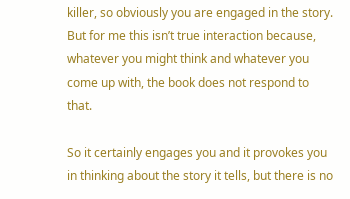killer, so obviously you are engaged in the story. But for me this isn’t true interaction because, whatever you might think and whatever you come up with, the book does not respond to that.

So it certainly engages you and it provokes you in thinking about the story it tells, but there is no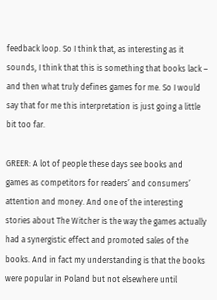feedback loop. So I think that, as interesting as it sounds, I think that this is something that books lack – and then what truly defines games for me. So I would say that for me this interpretation is just going a little bit too far.

GREER: A lot of people these days see books and games as competitors for readers’ and consumers’ attention and money. And one of the interesting stories about The Witcher is the way the games actually had a synergistic effect and promoted sales of the books. And in fact my understanding is that the books were popular in Poland but not elsewhere until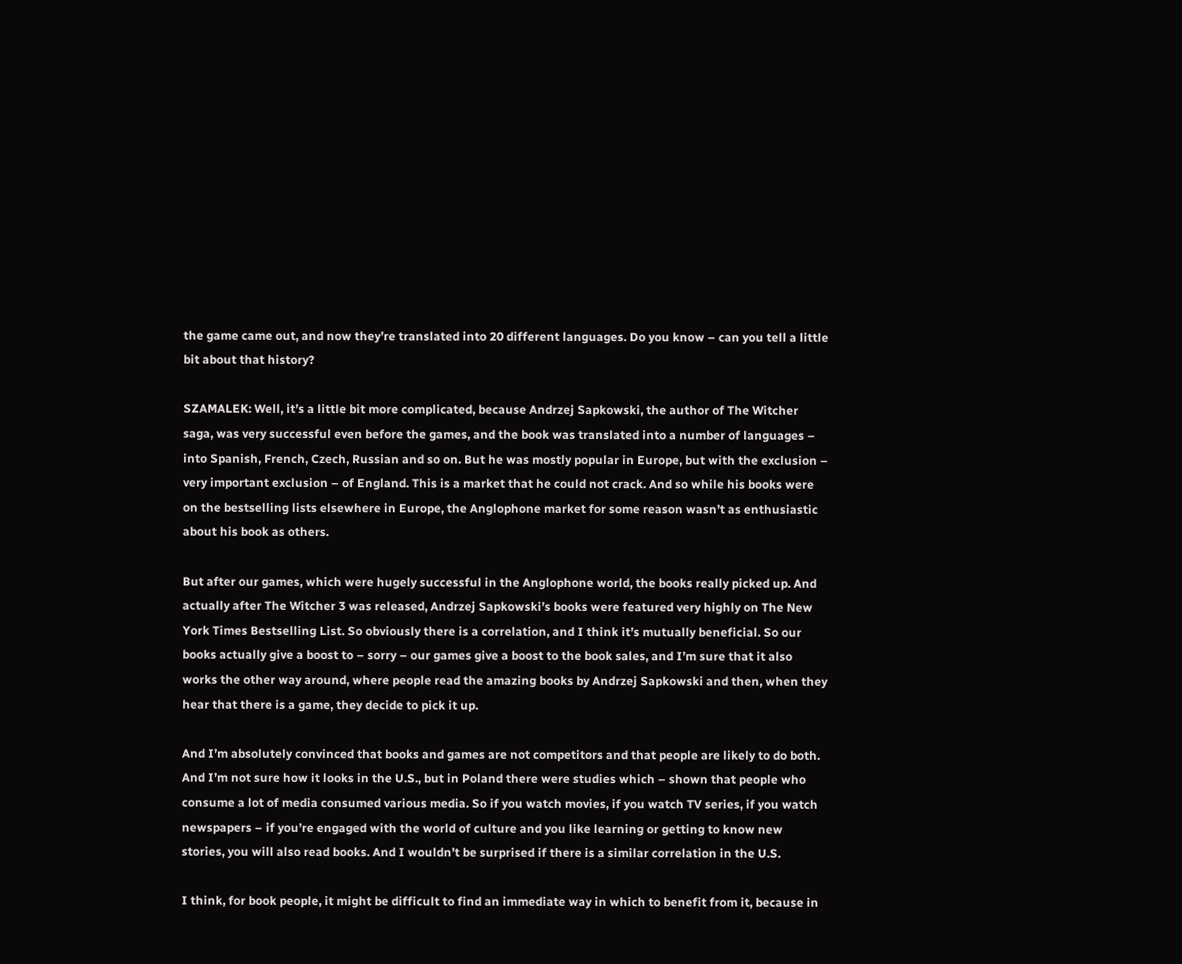the game came out, and now they’re translated into 20 different languages. Do you know – can you tell a little bit about that history?

SZAMALEK: Well, it’s a little bit more complicated, because Andrzej Sapkowski, the author of The Witcher saga, was very successful even before the games, and the book was translated into a number of languages – into Spanish, French, Czech, Russian and so on. But he was mostly popular in Europe, but with the exclusion – very important exclusion – of England. This is a market that he could not crack. And so while his books were on the bestselling lists elsewhere in Europe, the Anglophone market for some reason wasn’t as enthusiastic about his book as others.

But after our games, which were hugely successful in the Anglophone world, the books really picked up. And actually after The Witcher 3 was released, Andrzej Sapkowski’s books were featured very highly on The New York Times Bestselling List. So obviously there is a correlation, and I think it’s mutually beneficial. So our books actually give a boost to – sorry – our games give a boost to the book sales, and I’m sure that it also works the other way around, where people read the amazing books by Andrzej Sapkowski and then, when they hear that there is a game, they decide to pick it up.

And I’m absolutely convinced that books and games are not competitors and that people are likely to do both. And I’m not sure how it looks in the U.S., but in Poland there were studies which – shown that people who consume a lot of media consumed various media. So if you watch movies, if you watch TV series, if you watch newspapers – if you’re engaged with the world of culture and you like learning or getting to know new stories, you will also read books. And I wouldn’t be surprised if there is a similar correlation in the U.S.

I think, for book people, it might be difficult to find an immediate way in which to benefit from it, because in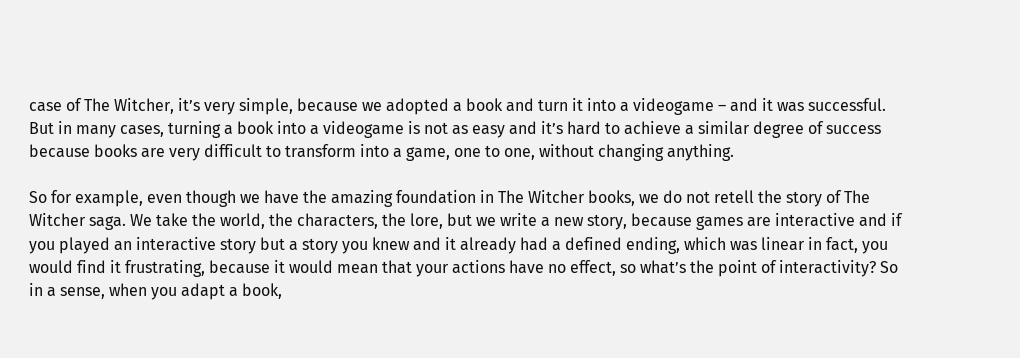case of The Witcher, it’s very simple, because we adopted a book and turn it into a videogame – and it was successful. But in many cases, turning a book into a videogame is not as easy and it’s hard to achieve a similar degree of success because books are very difficult to transform into a game, one to one, without changing anything.

So for example, even though we have the amazing foundation in The Witcher books, we do not retell the story of The Witcher saga. We take the world, the characters, the lore, but we write a new story, because games are interactive and if you played an interactive story but a story you knew and it already had a defined ending, which was linear in fact, you would find it frustrating, because it would mean that your actions have no effect, so what’s the point of interactivity? So in a sense, when you adapt a book,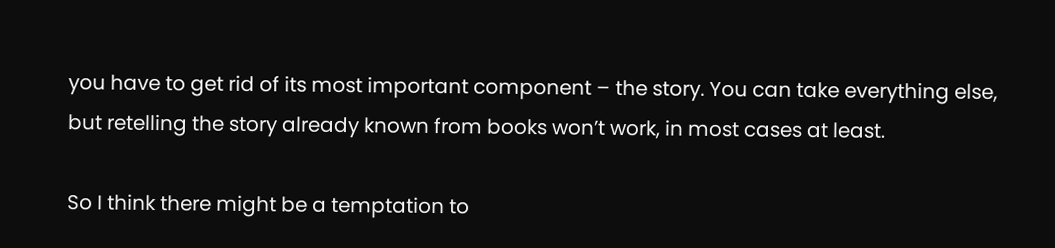you have to get rid of its most important component – the story. You can take everything else, but retelling the story already known from books won’t work, in most cases at least.

So I think there might be a temptation to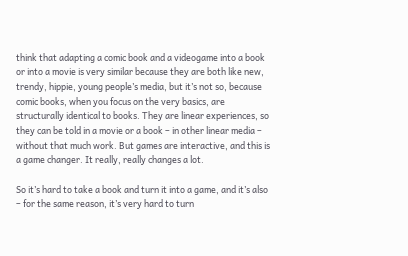think that adapting a comic book and a videogame into a book or into a movie is very similar because they are both like new, trendy, hippie, young people’s media, but it’s not so, because comic books, when you focus on the very basics, are structurally identical to books. They are linear experiences, so they can be told in a movie or a book – in other linear media – without that much work. But games are interactive, and this is a game changer. It really, really changes a lot.

So it’s hard to take a book and turn it into a game, and it’s also – for the same reason, it’s very hard to turn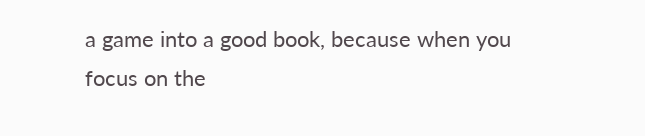a game into a good book, because when you focus on the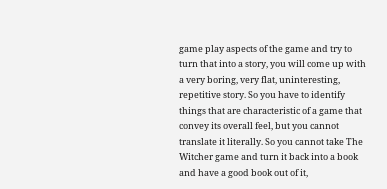game play aspects of the game and try to turn that into a story, you will come up with a very boring, very flat, uninteresting, repetitive story. So you have to identify things that are characteristic of a game that convey its overall feel, but you cannot translate it literally. So you cannot take The Witcher game and turn it back into a book and have a good book out of it,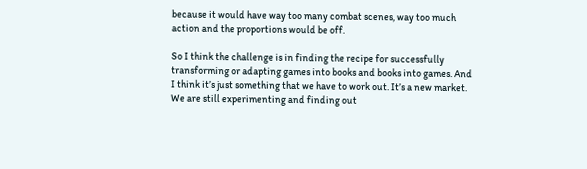because it would have way too many combat scenes, way too much action and the proportions would be off.

So I think the challenge is in finding the recipe for successfully transforming or adapting games into books and books into games. And I think it’s just something that we have to work out. It’s a new market. We are still experimenting and finding out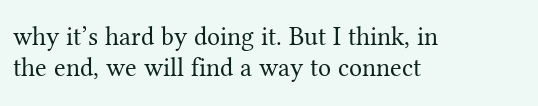why it’s hard by doing it. But I think, in the end, we will find a way to connect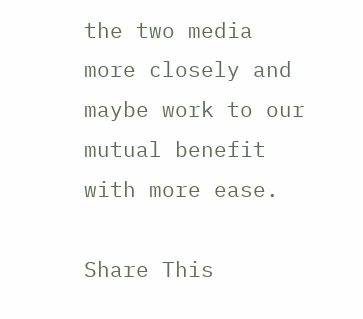the two media more closely and maybe work to our mutual benefit with more ease.

Share This